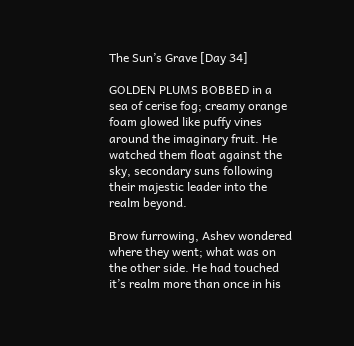The Sun’s Grave [Day 34]

GOLDEN PLUMS BOBBED in a sea of cerise fog; creamy orange foam glowed like puffy vines around the imaginary fruit. He watched them float against the sky, secondary suns following their majestic leader into the realm beyond.

Brow furrowing, Ashev wondered where they went; what was on the other side. He had touched it’s realm more than once in his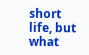short life, but what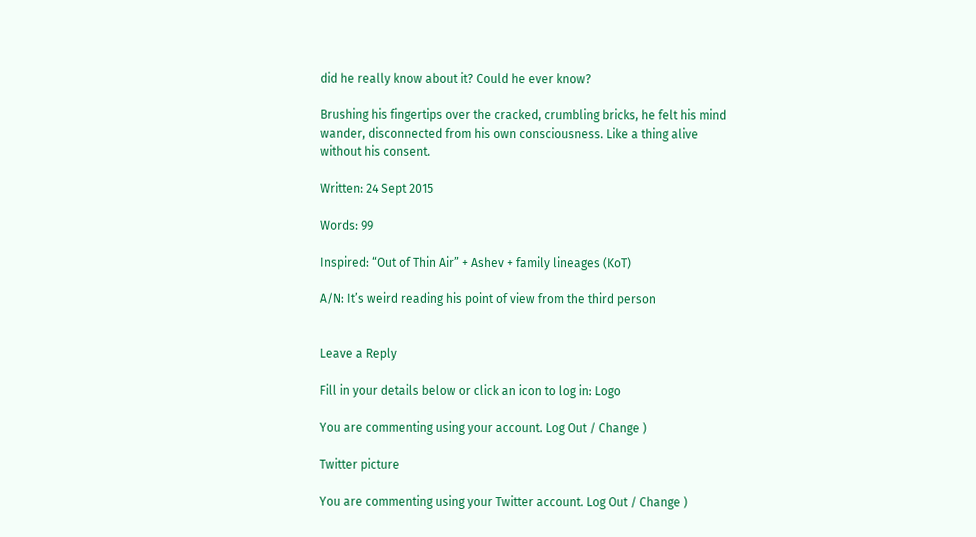did he really know about it? Could he ever know?

Brushing his fingertips over the cracked, crumbling bricks, he felt his mind wander, disconnected from his own consciousness. Like a thing alive without his consent.

Written: 24 Sept 2015

Words: 99

Inspired: “Out of Thin Air” + Ashev + family lineages (KoT)

A/N: It’s weird reading his point of view from the third person


Leave a Reply

Fill in your details below or click an icon to log in: Logo

You are commenting using your account. Log Out / Change )

Twitter picture

You are commenting using your Twitter account. Log Out / Change )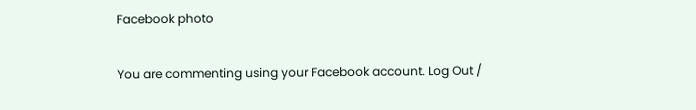Facebook photo

You are commenting using your Facebook account. Log Out /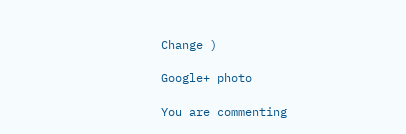Change )

Google+ photo

You are commenting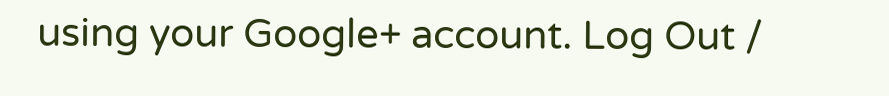using your Google+ account. Log Out /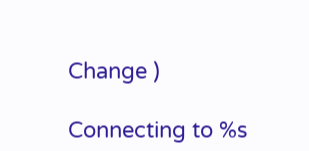Change )

Connecting to %s